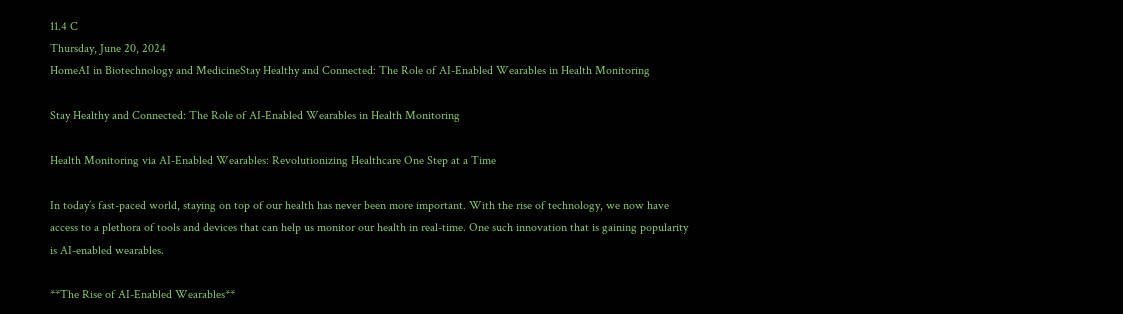11.4 C
Thursday, June 20, 2024
HomeAI in Biotechnology and MedicineStay Healthy and Connected: The Role of AI-Enabled Wearables in Health Monitoring

Stay Healthy and Connected: The Role of AI-Enabled Wearables in Health Monitoring

Health Monitoring via AI-Enabled Wearables: Revolutionizing Healthcare One Step at a Time

In today’s fast-paced world, staying on top of our health has never been more important. With the rise of technology, we now have access to a plethora of tools and devices that can help us monitor our health in real-time. One such innovation that is gaining popularity is AI-enabled wearables.

**The Rise of AI-Enabled Wearables**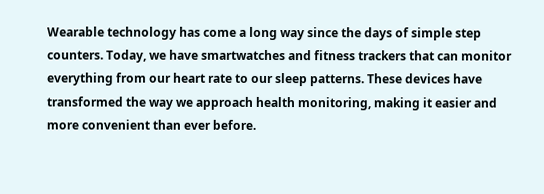Wearable technology has come a long way since the days of simple step counters. Today, we have smartwatches and fitness trackers that can monitor everything from our heart rate to our sleep patterns. These devices have transformed the way we approach health monitoring, making it easier and more convenient than ever before.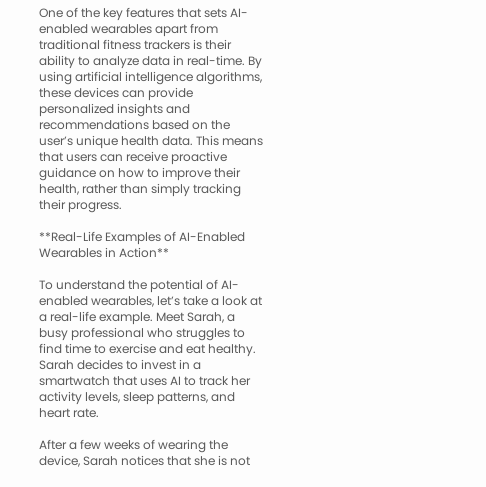One of the key features that sets AI-enabled wearables apart from traditional fitness trackers is their ability to analyze data in real-time. By using artificial intelligence algorithms, these devices can provide personalized insights and recommendations based on the user’s unique health data. This means that users can receive proactive guidance on how to improve their health, rather than simply tracking their progress.

**Real-Life Examples of AI-Enabled Wearables in Action**

To understand the potential of AI-enabled wearables, let’s take a look at a real-life example. Meet Sarah, a busy professional who struggles to find time to exercise and eat healthy. Sarah decides to invest in a smartwatch that uses AI to track her activity levels, sleep patterns, and heart rate.

After a few weeks of wearing the device, Sarah notices that she is not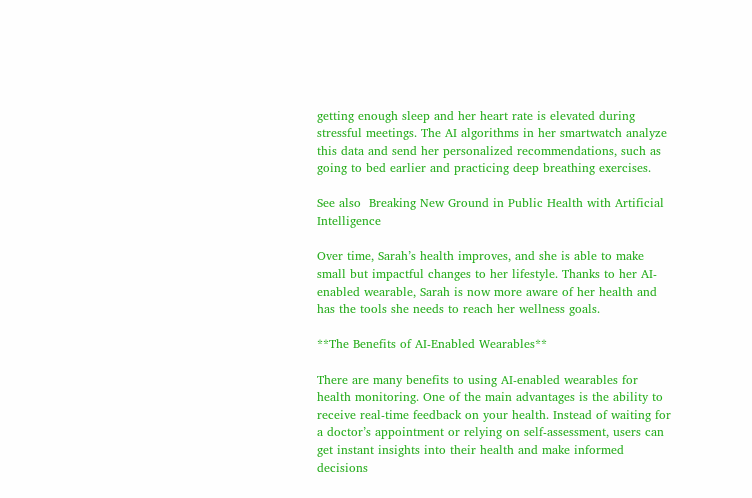getting enough sleep and her heart rate is elevated during stressful meetings. The AI algorithms in her smartwatch analyze this data and send her personalized recommendations, such as going to bed earlier and practicing deep breathing exercises.

See also  Breaking New Ground in Public Health with Artificial Intelligence

Over time, Sarah’s health improves, and she is able to make small but impactful changes to her lifestyle. Thanks to her AI-enabled wearable, Sarah is now more aware of her health and has the tools she needs to reach her wellness goals.

**The Benefits of AI-Enabled Wearables**

There are many benefits to using AI-enabled wearables for health monitoring. One of the main advantages is the ability to receive real-time feedback on your health. Instead of waiting for a doctor’s appointment or relying on self-assessment, users can get instant insights into their health and make informed decisions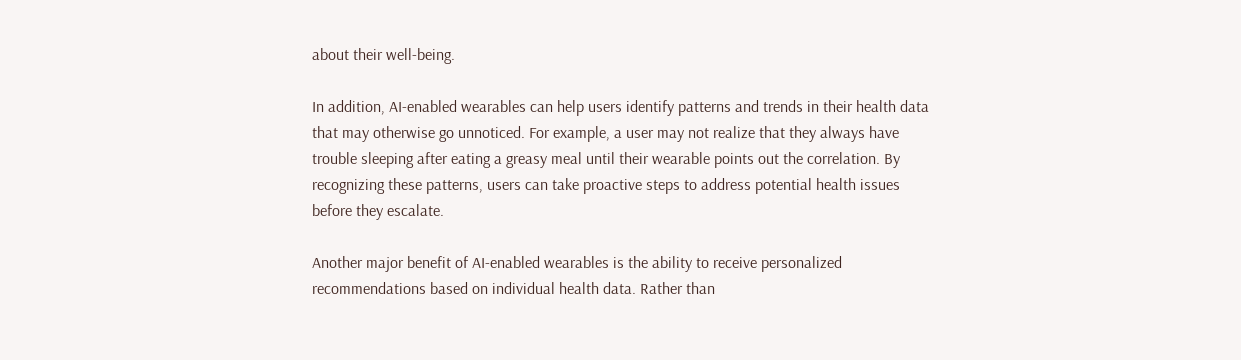about their well-being.

In addition, AI-enabled wearables can help users identify patterns and trends in their health data that may otherwise go unnoticed. For example, a user may not realize that they always have trouble sleeping after eating a greasy meal until their wearable points out the correlation. By recognizing these patterns, users can take proactive steps to address potential health issues before they escalate.

Another major benefit of AI-enabled wearables is the ability to receive personalized recommendations based on individual health data. Rather than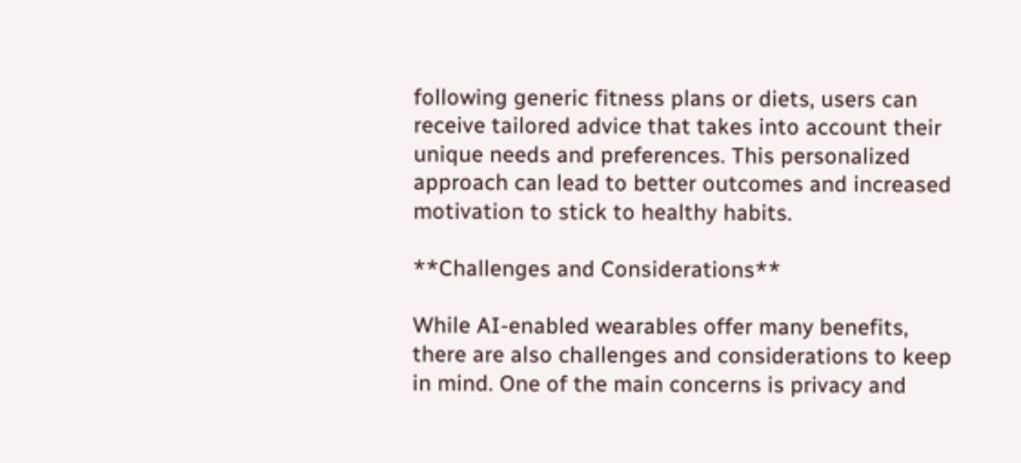following generic fitness plans or diets, users can receive tailored advice that takes into account their unique needs and preferences. This personalized approach can lead to better outcomes and increased motivation to stick to healthy habits.

**Challenges and Considerations**

While AI-enabled wearables offer many benefits, there are also challenges and considerations to keep in mind. One of the main concerns is privacy and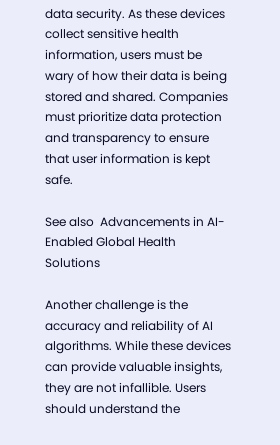data security. As these devices collect sensitive health information, users must be wary of how their data is being stored and shared. Companies must prioritize data protection and transparency to ensure that user information is kept safe.

See also  Advancements in AI-Enabled Global Health Solutions

Another challenge is the accuracy and reliability of AI algorithms. While these devices can provide valuable insights, they are not infallible. Users should understand the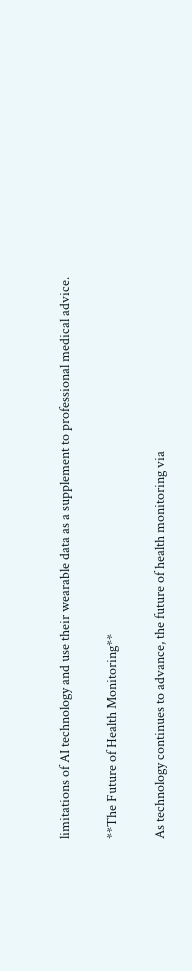limitations of AI technology and use their wearable data as a supplement to professional medical advice.

**The Future of Health Monitoring**

As technology continues to advance, the future of health monitoring via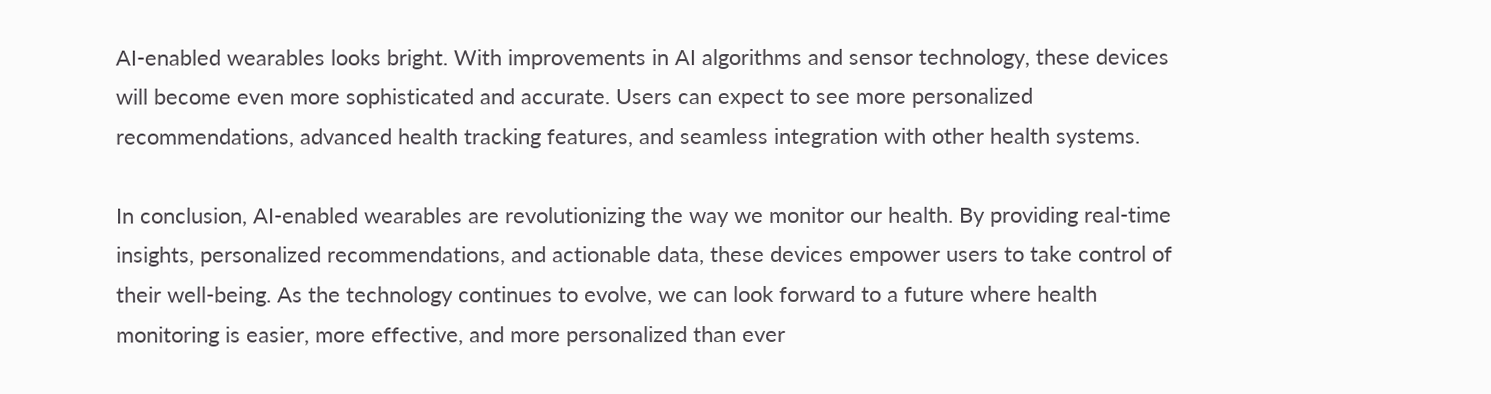AI-enabled wearables looks bright. With improvements in AI algorithms and sensor technology, these devices will become even more sophisticated and accurate. Users can expect to see more personalized recommendations, advanced health tracking features, and seamless integration with other health systems.

In conclusion, AI-enabled wearables are revolutionizing the way we monitor our health. By providing real-time insights, personalized recommendations, and actionable data, these devices empower users to take control of their well-being. As the technology continues to evolve, we can look forward to a future where health monitoring is easier, more effective, and more personalized than ever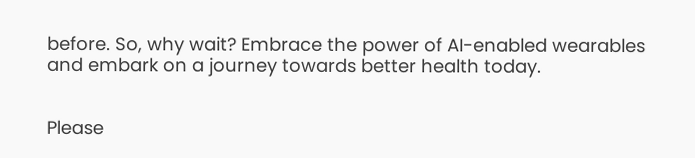before. So, why wait? Embrace the power of AI-enabled wearables and embark on a journey towards better health today.


Please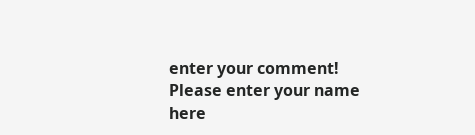enter your comment!
Please enter your name here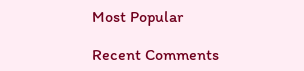Most Popular

Recent Comments